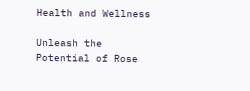Health and Wellness

Unleash the Potential of Rose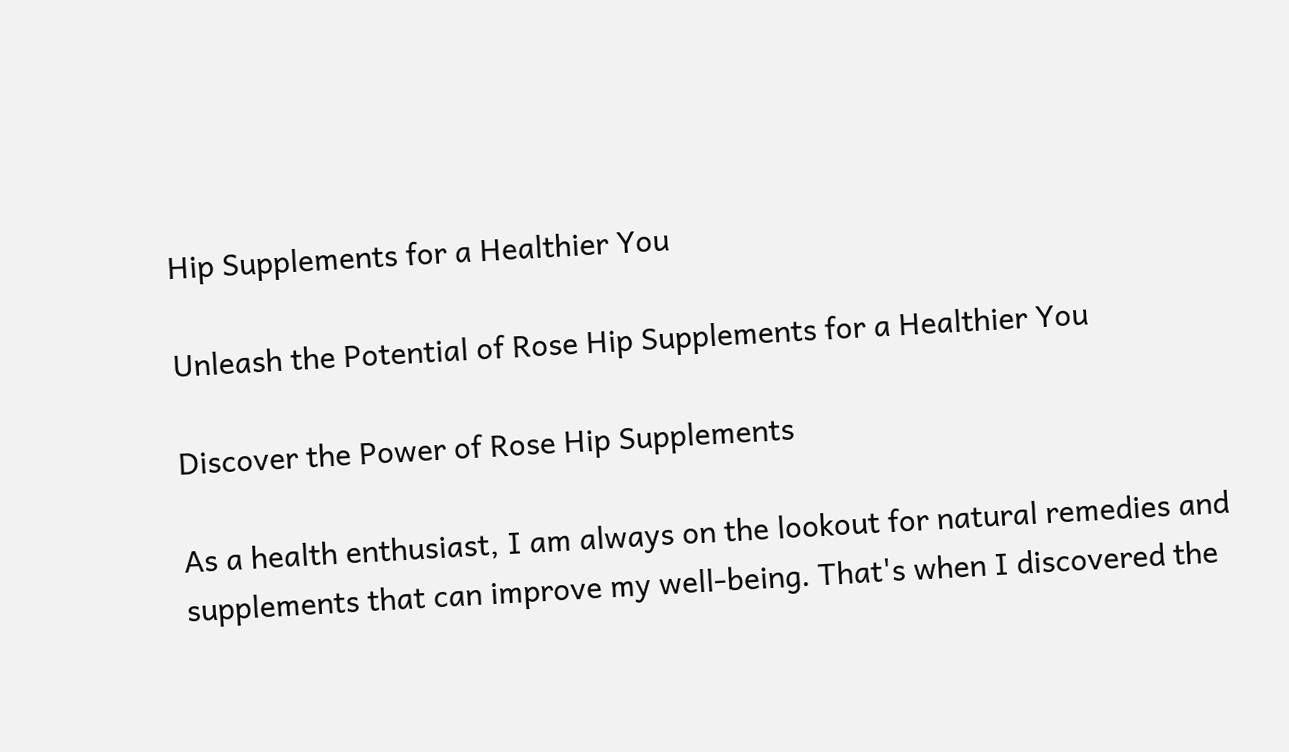Hip Supplements for a Healthier You

Unleash the Potential of Rose Hip Supplements for a Healthier You

Discover the Power of Rose Hip Supplements

As a health enthusiast, I am always on the lookout for natural remedies and supplements that can improve my well-being. That's when I discovered the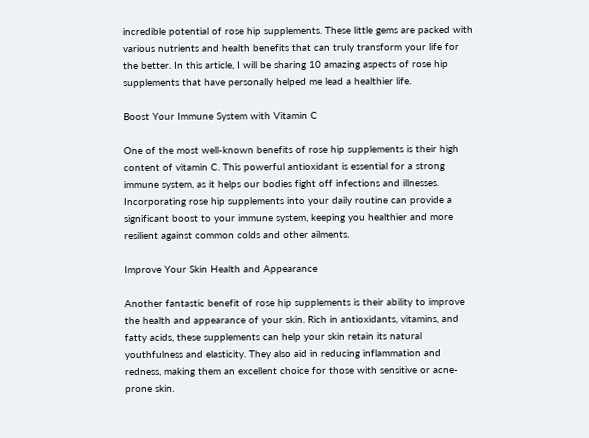incredible potential of rose hip supplements. These little gems are packed with various nutrients and health benefits that can truly transform your life for the better. In this article, I will be sharing 10 amazing aspects of rose hip supplements that have personally helped me lead a healthier life.

Boost Your Immune System with Vitamin C

One of the most well-known benefits of rose hip supplements is their high content of vitamin C. This powerful antioxidant is essential for a strong immune system, as it helps our bodies fight off infections and illnesses. Incorporating rose hip supplements into your daily routine can provide a significant boost to your immune system, keeping you healthier and more resilient against common colds and other ailments.

Improve Your Skin Health and Appearance

Another fantastic benefit of rose hip supplements is their ability to improve the health and appearance of your skin. Rich in antioxidants, vitamins, and fatty acids, these supplements can help your skin retain its natural youthfulness and elasticity. They also aid in reducing inflammation and redness, making them an excellent choice for those with sensitive or acne-prone skin.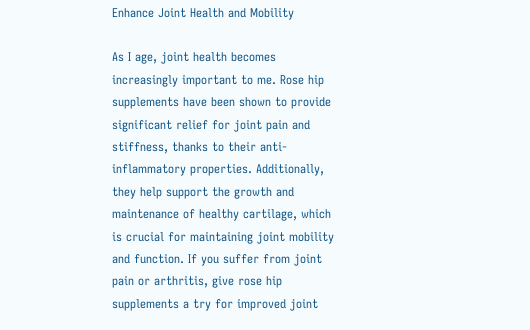Enhance Joint Health and Mobility

As I age, joint health becomes increasingly important to me. Rose hip supplements have been shown to provide significant relief for joint pain and stiffness, thanks to their anti-inflammatory properties. Additionally, they help support the growth and maintenance of healthy cartilage, which is crucial for maintaining joint mobility and function. If you suffer from joint pain or arthritis, give rose hip supplements a try for improved joint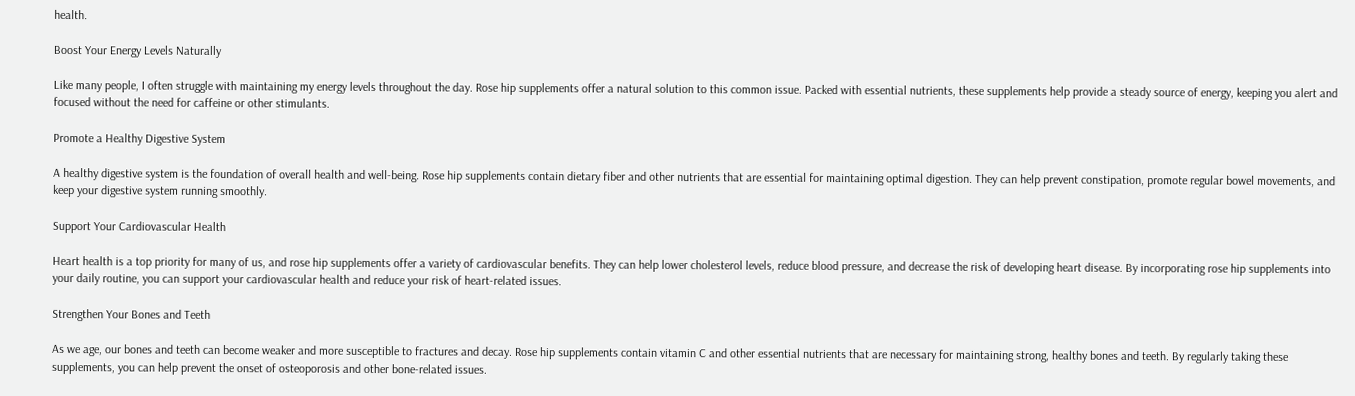health.

Boost Your Energy Levels Naturally

Like many people, I often struggle with maintaining my energy levels throughout the day. Rose hip supplements offer a natural solution to this common issue. Packed with essential nutrients, these supplements help provide a steady source of energy, keeping you alert and focused without the need for caffeine or other stimulants.

Promote a Healthy Digestive System

A healthy digestive system is the foundation of overall health and well-being. Rose hip supplements contain dietary fiber and other nutrients that are essential for maintaining optimal digestion. They can help prevent constipation, promote regular bowel movements, and keep your digestive system running smoothly.

Support Your Cardiovascular Health

Heart health is a top priority for many of us, and rose hip supplements offer a variety of cardiovascular benefits. They can help lower cholesterol levels, reduce blood pressure, and decrease the risk of developing heart disease. By incorporating rose hip supplements into your daily routine, you can support your cardiovascular health and reduce your risk of heart-related issues.

Strengthen Your Bones and Teeth

As we age, our bones and teeth can become weaker and more susceptible to fractures and decay. Rose hip supplements contain vitamin C and other essential nutrients that are necessary for maintaining strong, healthy bones and teeth. By regularly taking these supplements, you can help prevent the onset of osteoporosis and other bone-related issues.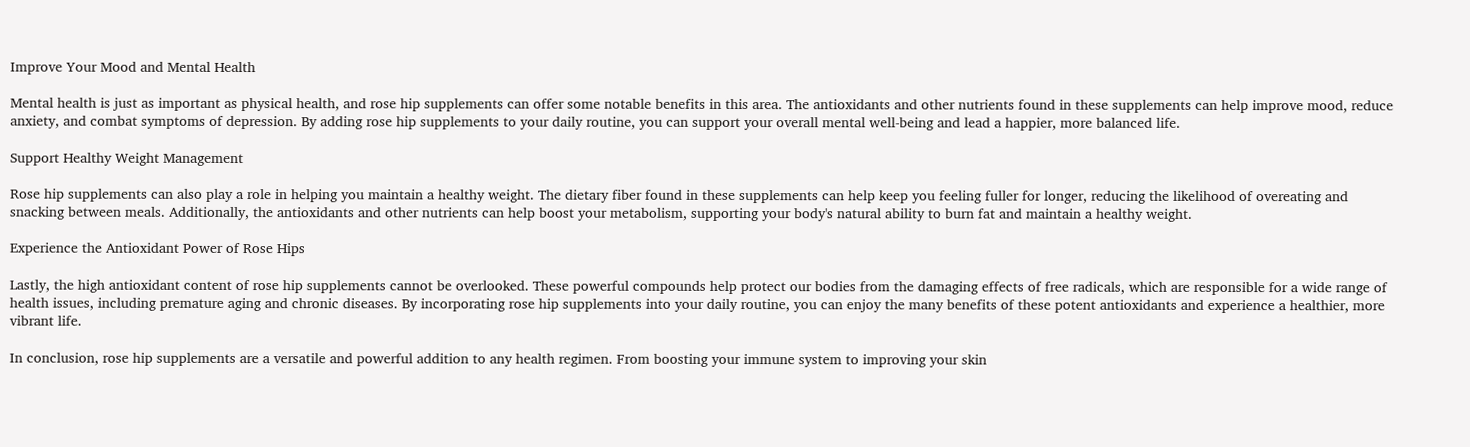Improve Your Mood and Mental Health

Mental health is just as important as physical health, and rose hip supplements can offer some notable benefits in this area. The antioxidants and other nutrients found in these supplements can help improve mood, reduce anxiety, and combat symptoms of depression. By adding rose hip supplements to your daily routine, you can support your overall mental well-being and lead a happier, more balanced life.

Support Healthy Weight Management

Rose hip supplements can also play a role in helping you maintain a healthy weight. The dietary fiber found in these supplements can help keep you feeling fuller for longer, reducing the likelihood of overeating and snacking between meals. Additionally, the antioxidants and other nutrients can help boost your metabolism, supporting your body's natural ability to burn fat and maintain a healthy weight.

Experience the Antioxidant Power of Rose Hips

Lastly, the high antioxidant content of rose hip supplements cannot be overlooked. These powerful compounds help protect our bodies from the damaging effects of free radicals, which are responsible for a wide range of health issues, including premature aging and chronic diseases. By incorporating rose hip supplements into your daily routine, you can enjoy the many benefits of these potent antioxidants and experience a healthier, more vibrant life.

In conclusion, rose hip supplements are a versatile and powerful addition to any health regimen. From boosting your immune system to improving your skin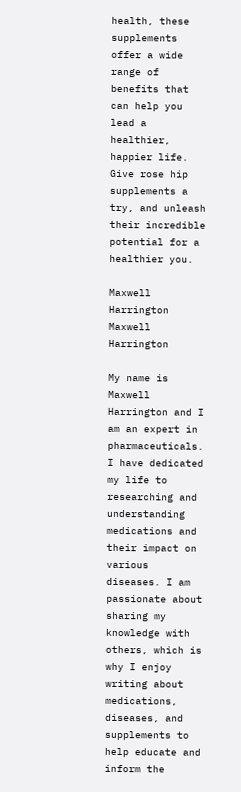health, these supplements offer a wide range of benefits that can help you lead a healthier, happier life. Give rose hip supplements a try, and unleash their incredible potential for a healthier you.

Maxwell Harrington
Maxwell Harrington

My name is Maxwell Harrington and I am an expert in pharmaceuticals. I have dedicated my life to researching and understanding medications and their impact on various diseases. I am passionate about sharing my knowledge with others, which is why I enjoy writing about medications, diseases, and supplements to help educate and inform the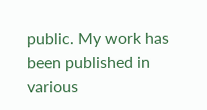public. My work has been published in various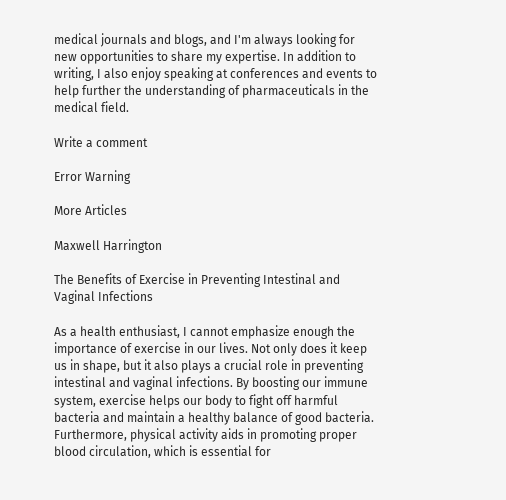medical journals and blogs, and I'm always looking for new opportunities to share my expertise. In addition to writing, I also enjoy speaking at conferences and events to help further the understanding of pharmaceuticals in the medical field.

Write a comment

Error Warning

More Articles

Maxwell Harrington

The Benefits of Exercise in Preventing Intestinal and Vaginal Infections

As a health enthusiast, I cannot emphasize enough the importance of exercise in our lives. Not only does it keep us in shape, but it also plays a crucial role in preventing intestinal and vaginal infections. By boosting our immune system, exercise helps our body to fight off harmful bacteria and maintain a healthy balance of good bacteria. Furthermore, physical activity aids in promoting proper blood circulation, which is essential for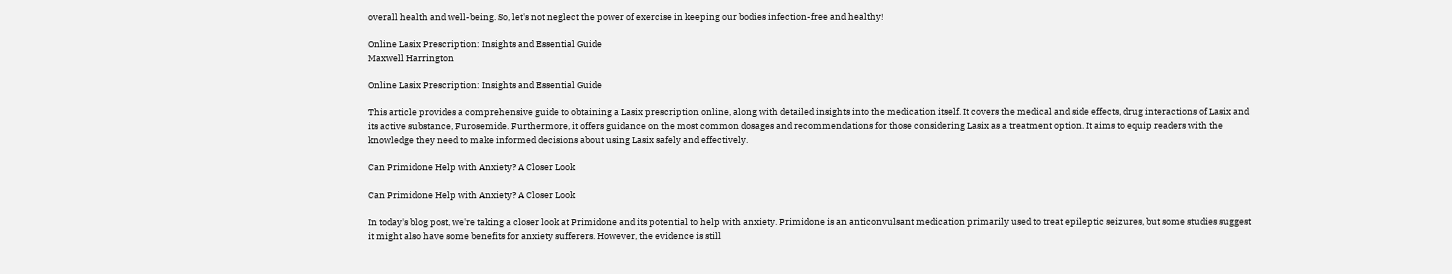overall health and well-being. So, let's not neglect the power of exercise in keeping our bodies infection-free and healthy!

Online Lasix Prescription: Insights and Essential Guide
Maxwell Harrington

Online Lasix Prescription: Insights and Essential Guide

This article provides a comprehensive guide to obtaining a Lasix prescription online, along with detailed insights into the medication itself. It covers the medical and side effects, drug interactions of Lasix and its active substance, Furosemide. Furthermore, it offers guidance on the most common dosages and recommendations for those considering Lasix as a treatment option. It aims to equip readers with the knowledge they need to make informed decisions about using Lasix safely and effectively.

Can Primidone Help with Anxiety? A Closer Look

Can Primidone Help with Anxiety? A Closer Look

In today's blog post, we're taking a closer look at Primidone and its potential to help with anxiety. Primidone is an anticonvulsant medication primarily used to treat epileptic seizures, but some studies suggest it might also have some benefits for anxiety sufferers. However, the evidence is still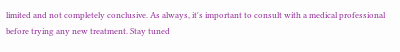limited and not completely conclusive. As always, it's important to consult with a medical professional before trying any new treatment. Stay tuned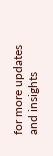for more updates and insights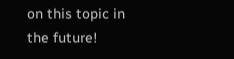on this topic in the future!